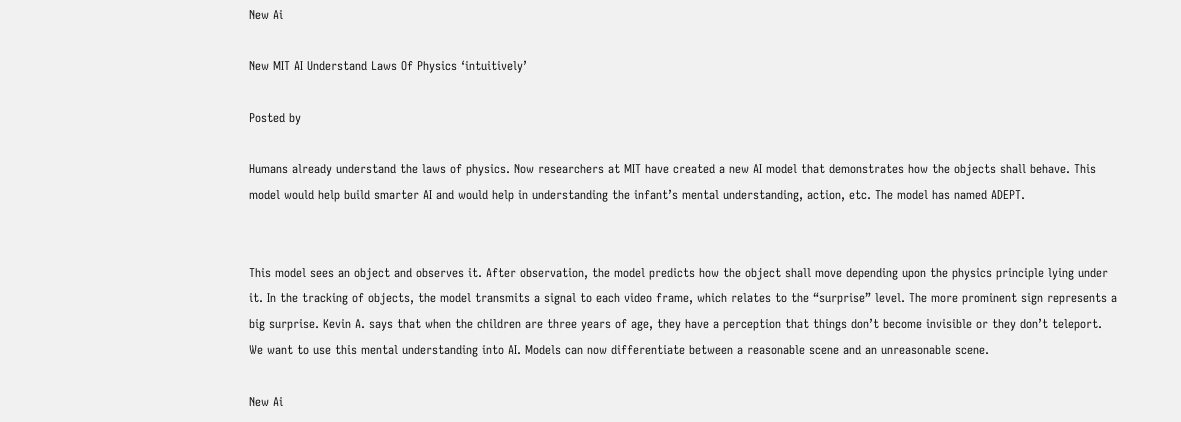New Ai

New MIT AI Understand Laws Of Physics ‘intuitively’

Posted by

Humans already understand the laws of physics. Now researchers at MIT have created a new AI model that demonstrates how the objects shall behave. This model would help build smarter AI and would help in understanding the infant’s mental understanding, action, etc. The model has named ADEPT.


This model sees an object and observes it. After observation, the model predicts how the object shall move depending upon the physics principle lying under it. In the tracking of objects, the model transmits a signal to each video frame, which relates to the “surprise” level. The more prominent sign represents a big surprise. Kevin A. says that when the children are three years of age, they have a perception that things don’t become invisible or they don’t teleport. We want to use this mental understanding into AI. Models can now differentiate between a reasonable scene and an unreasonable scene.

New Ai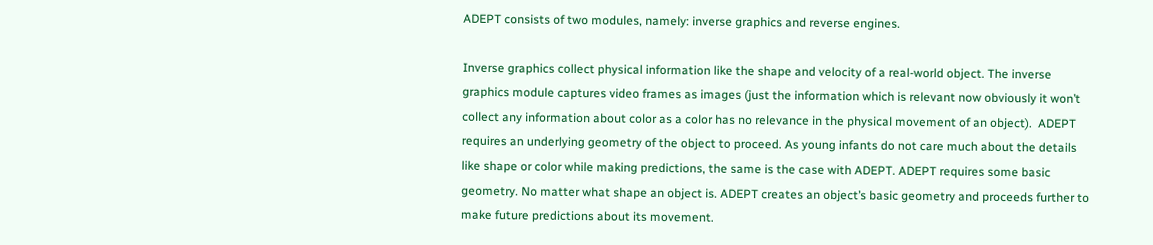ADEPT consists of two modules, namely: inverse graphics and reverse engines.

Inverse graphics collect physical information like the shape and velocity of a real-world object. The inverse graphics module captures video frames as images (just the information which is relevant now obviously it won’t collect any information about color as a color has no relevance in the physical movement of an object).  ADEPT requires an underlying geometry of the object to proceed. As young infants do not care much about the details like shape or color while making predictions, the same is the case with ADEPT. ADEPT requires some basic geometry. No matter what shape an object is. ADEPT creates an object’s basic geometry and proceeds further to make future predictions about its movement.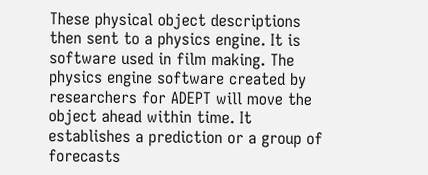These physical object descriptions then sent to a physics engine. It is software used in film making. The physics engine software created by researchers for ADEPT will move the object ahead within time. It establishes a prediction or a group of forecasts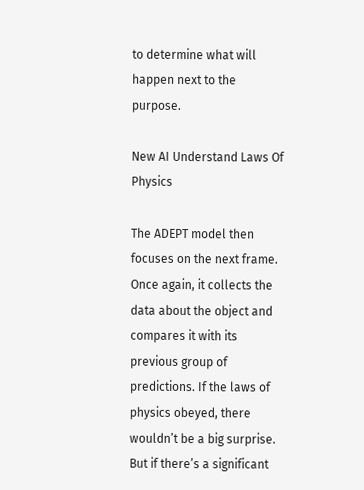to determine what will happen next to the purpose.

New AI Understand Laws Of Physics

The ADEPT model then focuses on the next frame. Once again, it collects the data about the object and compares it with its previous group of predictions. If the laws of physics obeyed, there wouldn’t be a big surprise. But if there’s a significant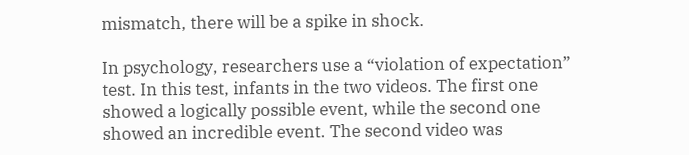mismatch, there will be a spike in shock.

In psychology, researchers use a “violation of expectation” test. In this test, infants in the two videos. The first one showed a logically possible event, while the second one showed an incredible event. The second video was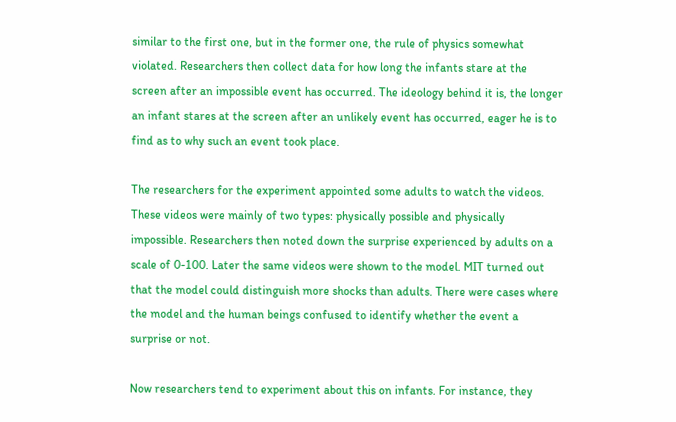similar to the first one, but in the former one, the rule of physics somewhat violated. Researchers then collect data for how long the infants stare at the screen after an impossible event has occurred. The ideology behind it is, the longer an infant stares at the screen after an unlikely event has occurred, eager he is to find as to why such an event took place.

The researchers for the experiment appointed some adults to watch the videos. These videos were mainly of two types: physically possible and physically impossible. Researchers then noted down the surprise experienced by adults on a scale of 0-100. Later the same videos were shown to the model. MIT turned out that the model could distinguish more shocks than adults. There were cases where the model and the human beings confused to identify whether the event a surprise or not.

Now researchers tend to experiment about this on infants. For instance, they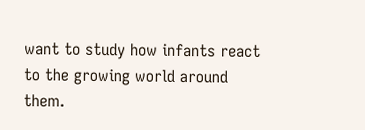want to study how infants react to the growing world around them.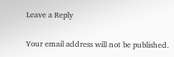Leave a Reply

Your email address will not be published.